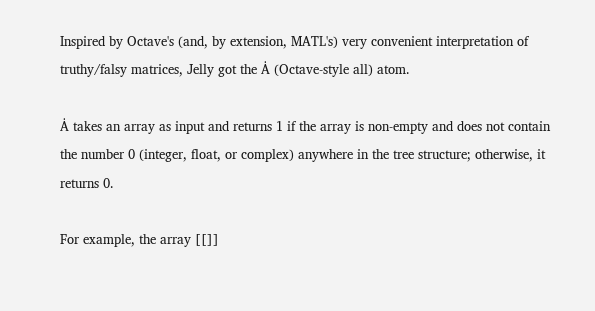Inspired by Octave's (and, by extension, MATL's) very convenient interpretation of truthy/falsy matrices, Jelly got the Ȧ (Octave-style all) atom.

Ȧ takes an array as input and returns 1 if the array is non-empty and does not contain the number 0 (integer, float, or complex) anywhere in the tree structure; otherwise, it returns 0.

For example, the array [[]]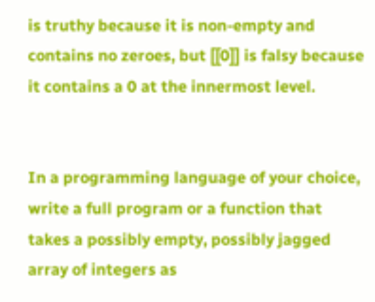is truthy because it is non-empty and contains no zeroes, but [[0]] is falsy because it contains a 0 at the innermost level.


In a programming language of your choice, write a full program or a function that takes a possibly empty, possibly jagged array of integers as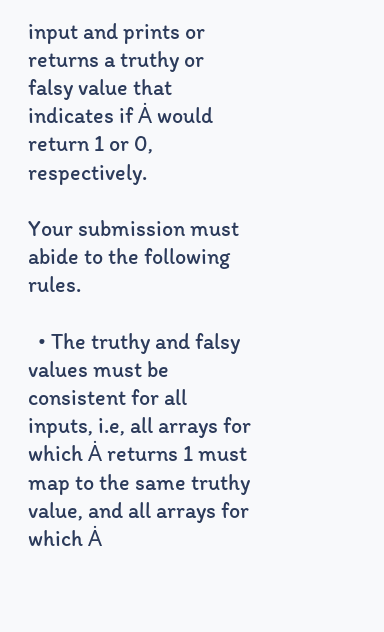input and prints or returns a truthy or falsy value that indicates if Ȧ would return 1 or 0, respectively.

Your submission must abide to the following rules.

  • The truthy and falsy values must be consistent for all inputs, i.e, all arrays for which Ȧ returns 1 must map to the same truthy value, and all arrays for which Ȧ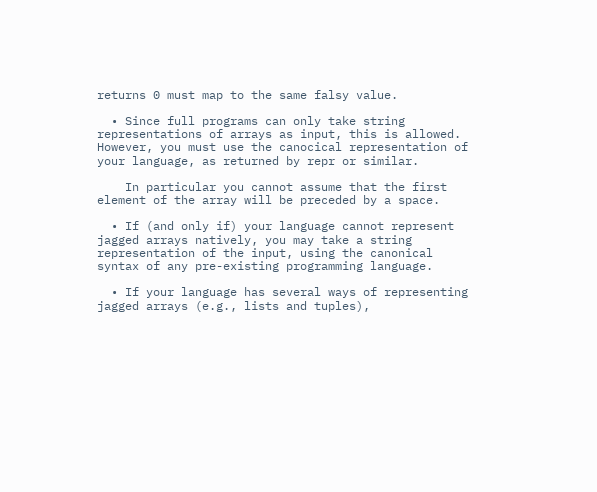returns 0 must map to the same falsy value.

  • Since full programs can only take string representations of arrays as input, this is allowed. However, you must use the canocical representation of your language, as returned by repr or similar.

    In particular you cannot assume that the first element of the array will be preceded by a space.

  • If (and only if) your language cannot represent jagged arrays natively, you may take a string representation of the input, using the canonical syntax of any pre-existing programming language.

  • If your language has several ways of representing jagged arrays (e.g., lists and tuples),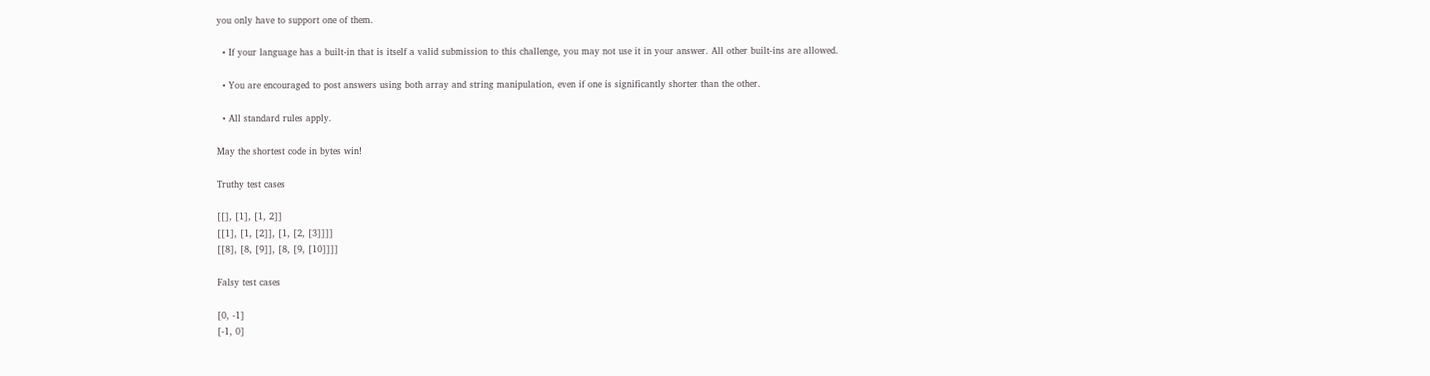you only have to support one of them.

  • If your language has a built-in that is itself a valid submission to this challenge, you may not use it in your answer. All other built-ins are allowed.

  • You are encouraged to post answers using both array and string manipulation, even if one is significantly shorter than the other.

  • All standard rules apply.

May the shortest code in bytes win!

Truthy test cases

[[], [1], [1, 2]]
[[1], [1, [2]], [1, [2, [3]]]]
[[8], [8, [9]], [8, [9, [10]]]]

Falsy test cases

[0, -1]
[-1, 0]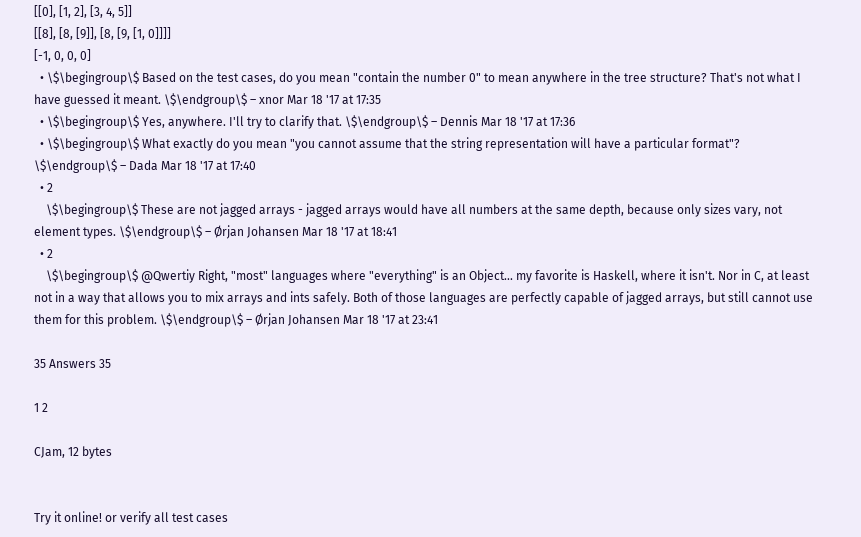[[0], [1, 2], [3, 4, 5]]
[[8], [8, [9]], [8, [9, [1, 0]]]]
[-1, 0, 0, 0]
  • \$\begingroup\$ Based on the test cases, do you mean "contain the number 0" to mean anywhere in the tree structure? That's not what I have guessed it meant. \$\endgroup\$ – xnor Mar 18 '17 at 17:35
  • \$\begingroup\$ Yes, anywhere. I'll try to clarify that. \$\endgroup\$ – Dennis Mar 18 '17 at 17:36
  • \$\begingroup\$ What exactly do you mean "you cannot assume that the string representation will have a particular format"? \$\endgroup\$ – Dada Mar 18 '17 at 17:40
  • 2
    \$\begingroup\$ These are not jagged arrays - jagged arrays would have all numbers at the same depth, because only sizes vary, not element types. \$\endgroup\$ – Ørjan Johansen Mar 18 '17 at 18:41
  • 2
    \$\begingroup\$ @Qwertiy Right, "most" languages where "everything" is an Object... my favorite is Haskell, where it isn't. Nor in C, at least not in a way that allows you to mix arrays and ints safely. Both of those languages are perfectly capable of jagged arrays, but still cannot use them for this problem. \$\endgroup\$ – Ørjan Johansen Mar 18 '17 at 23:41

35 Answers 35

1 2

CJam, 12 bytes


Try it online! or verify all test cases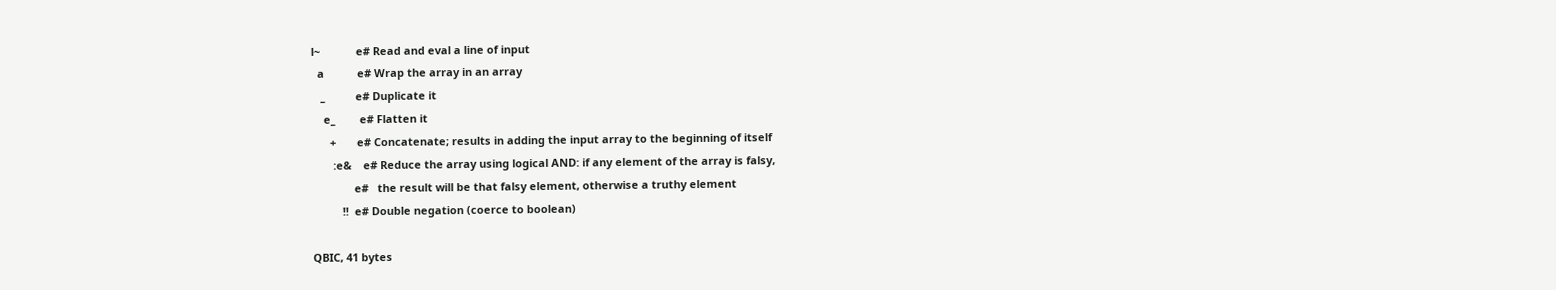l~            e# Read and eval a line of input
  a           e# Wrap the array in an array
   _          e# Duplicate it
    e_        e# Flatten it
      +       e# Concatenate; results in adding the input array to the beginning of itself
       :e&    e# Reduce the array using logical AND: if any element of the array is falsy,
              e#   the result will be that falsy element, otherwise a truthy element
          !!  e# Double negation (coerce to boolean)

QBIC, 41 bytes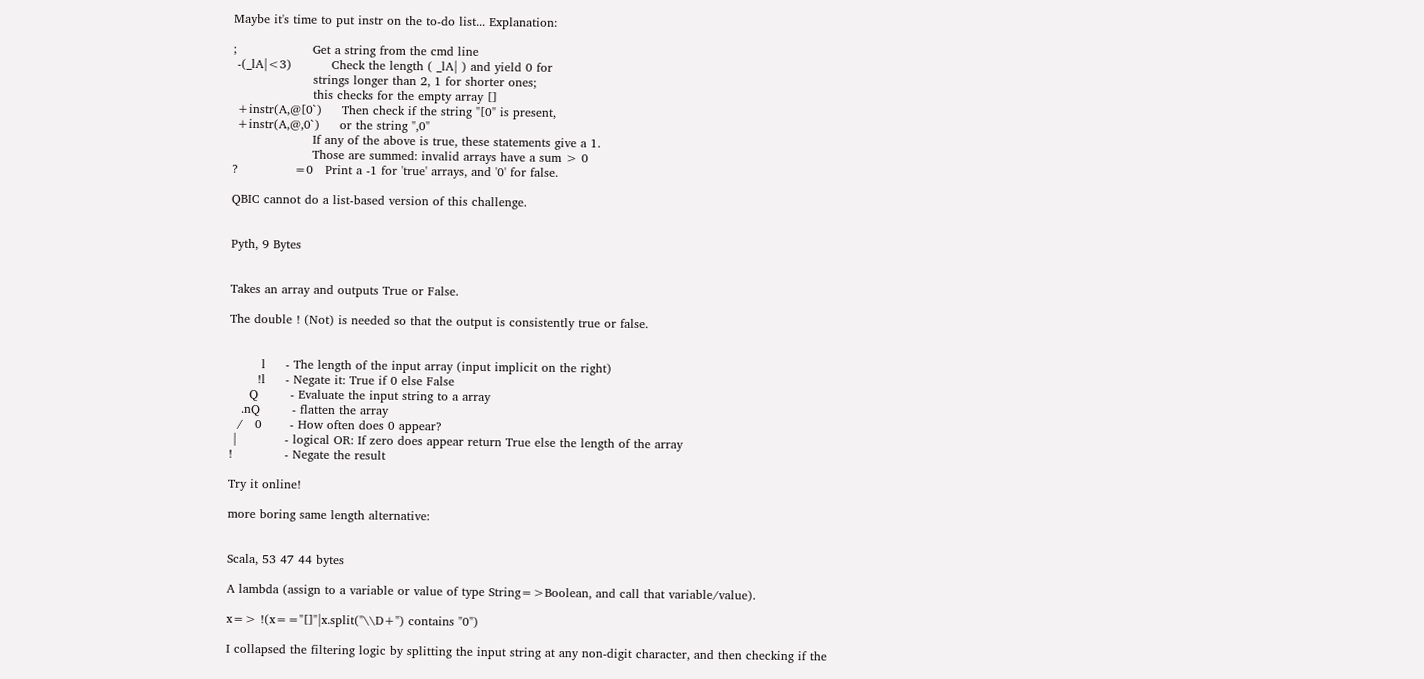Maybe it's time to put instr on the to-do list... Explanation:

;                   Get a string from the cmd line
 -(_lA|<3)          Check the length ( _lA| ) and yield 0 for
                    strings longer than 2, 1 for shorter ones;
                    this checks for the empty array []
 +instr(A,@[0`)     Then check if the string "[0" is present,
 +instr(A,@,0`)     or the string ",0"
                    If any of the above is true, these statements give a 1.
                    Those are summed: invalid arrays have a sum > 0
?              =0   Print a -1 for 'true' arrays, and '0' for false.

QBIC cannot do a list-based version of this challenge.


Pyth, 9 Bytes


Takes an array and outputs True or False.

The double ! (Not) is needed so that the output is consistently true or false.


        l     - The length of the input array (input implicit on the right)
       !l     - Negate it: True if 0 else False
     Q        - Evaluate the input string to a array
   .nQ        - flatten the array
  /   0       - How often does 0 appear?
 |            - logical OR: If zero does appear return True else the length of the array
!             - Negate the result

Try it online!

more boring same length alternative:


Scala, 53 47 44 bytes

A lambda (assign to a variable or value of type String=>Boolean, and call that variable/value).

x=> !(x=="[]"|x.split("\\D+") contains "0")

I collapsed the filtering logic by splitting the input string at any non-digit character, and then checking if the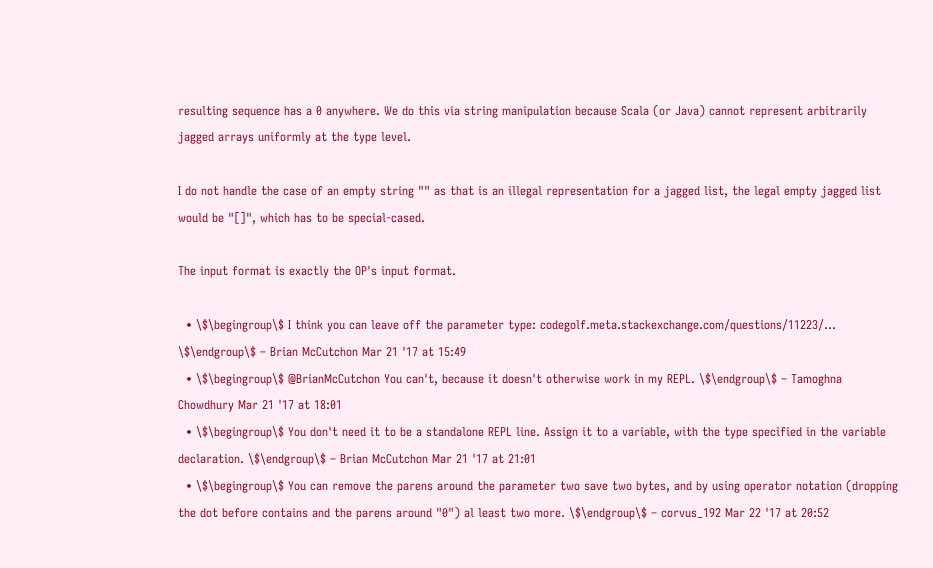resulting sequence has a 0 anywhere. We do this via string manipulation because Scala (or Java) cannot represent arbitrarily jagged arrays uniformly at the type level.

I do not handle the case of an empty string "" as that is an illegal representation for a jagged list, the legal empty jagged list would be "[]", which has to be special-cased.

The input format is exactly the OP's input format.

  • \$\begingroup\$ I think you can leave off the parameter type: codegolf.meta.stackexchange.com/questions/11223/… \$\endgroup\$ – Brian McCutchon Mar 21 '17 at 15:49
  • \$\begingroup\$ @BrianMcCutchon You can't, because it doesn't otherwise work in my REPL. \$\endgroup\$ – Tamoghna Chowdhury Mar 21 '17 at 18:01
  • \$\begingroup\$ You don't need it to be a standalone REPL line. Assign it to a variable, with the type specified in the variable declaration. \$\endgroup\$ – Brian McCutchon Mar 21 '17 at 21:01
  • \$\begingroup\$ You can remove the parens around the parameter two save two bytes, and by using operator notation (dropping the dot before contains and the parens around "0") al least two more. \$\endgroup\$ – corvus_192 Mar 22 '17 at 20:52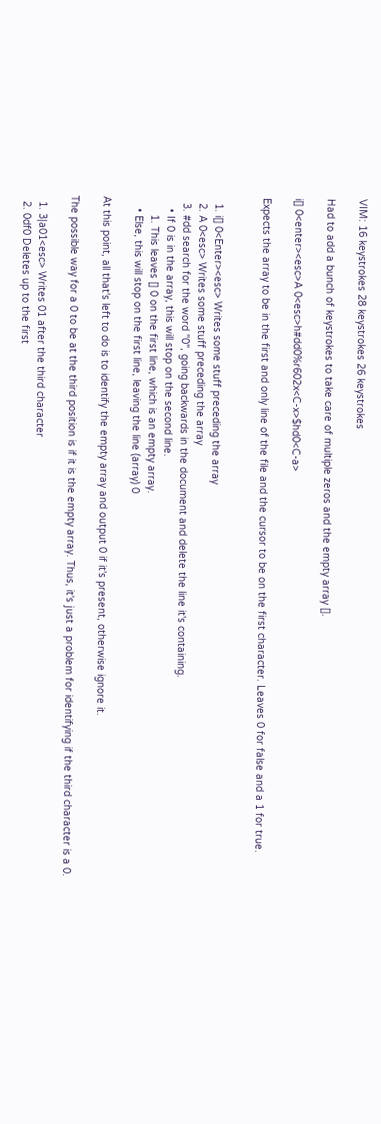VIM: 16 keystrokes 28 keystrokes 26 keystrokes

Had to add a bunch of keystrokes to take care of multiple zeros and the empty array [].

i[] 0<enter><esc>A 0<esc>h#dd0%r602x<C-x>$hd0<C-a>

Expects the array to be in the first and only line of the file and the cursor to be on the first character. Leaves 0 for false and a 1 for true.


  1. i[] 0<Enter><esc> Writes some stuff preceding the array
  2. A 0<esc> Writes some stuff preceding the array
  3. #dd search for the word "0", going backwards in the document and delete the line it's containing.
    • If 0 is in the array, this will stop on the second line.
      1. This leaves [] 0 on the first line, which is an empty array.
    • Else, this will stop on the first line, leaving the line (array) 0

At this point, all that's left to do is to identify the empty array and output 0 if it's present, otherwise ignore it.

The possible way for a 0 to be at the third position is if it is the empty array. Thus, it's just a problem for identifying if the third character is a 0.

  1. 3|a01<esc> Writes 01 after the third character
  2. 0df0 Deletes up to the first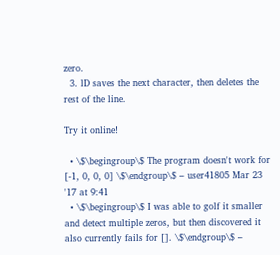zero.
  3. lD saves the next character, then deletes the rest of the line.

Try it online!

  • \$\begingroup\$ The program doesn't work for [-1, 0, 0, 0] \$\endgroup\$ – user41805 Mar 23 '17 at 9:41
  • \$\begingroup\$ I was able to golf it smaller and detect multiple zeros, but then discovered it also currently fails for []. \$\endgroup\$ –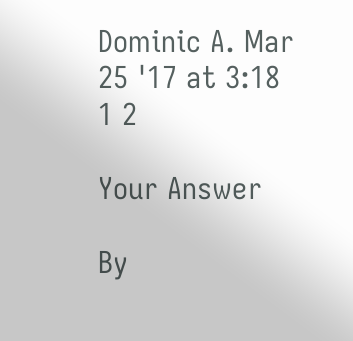Dominic A. Mar 25 '17 at 3:18
1 2

Your Answer

By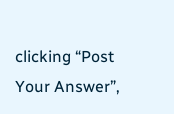clicking “Post Your Answer”,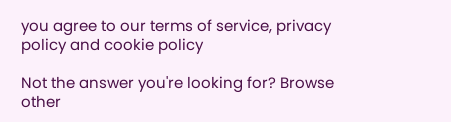you agree to our terms of service, privacy policy and cookie policy

Not the answer you're looking for? Browse other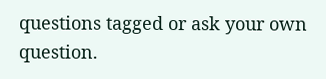questions tagged or ask your own question.